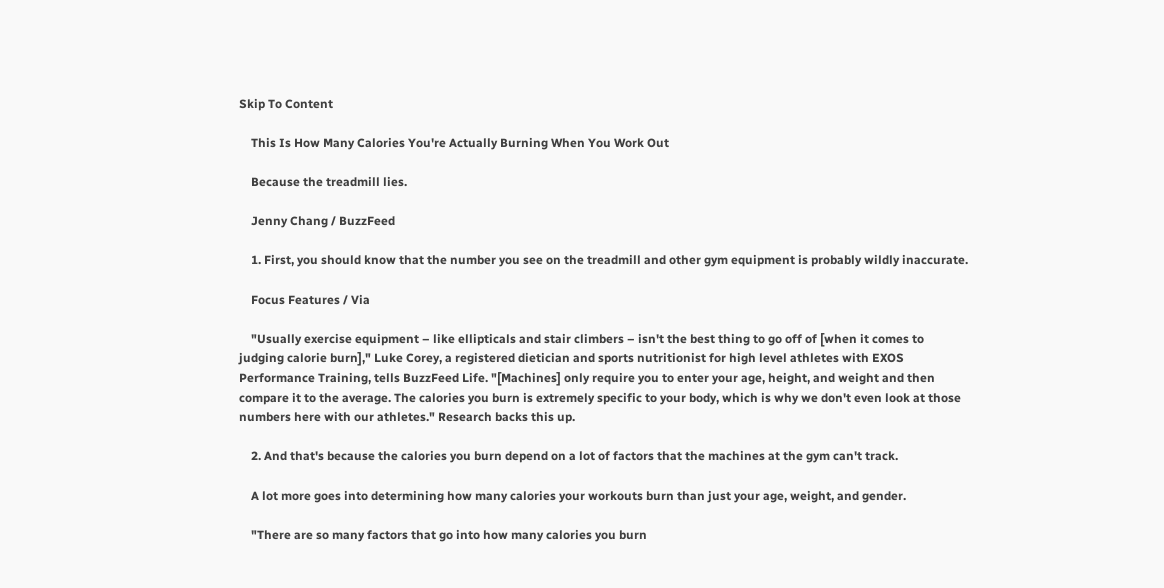Skip To Content

    This Is How Many Calories You're Actually Burning When You Work Out

    Because the treadmill lies.

    Jenny Chang / BuzzFeed

    1. First, you should know that the number you see on the treadmill and other gym equipment is probably wildly inaccurate.

    Focus Features / Via

    "Usually exercise equipment – like ellipticals and stair climbers – isn't the best thing to go off of [when it comes to judging calorie burn]," Luke Corey, a registered dietician and sports nutritionist for high level athletes with EXOS Performance Training, tells BuzzFeed Life. "[Machines] only require you to enter your age, height, and weight and then compare it to the average. The calories you burn is extremely specific to your body, which is why we don't even look at those numbers here with our athletes." Research backs this up.

    2. And that's because the calories you burn depend on a lot of factors that the machines at the gym can't track.

    A lot more goes into determining how many calories your workouts burn than just your age, weight, and gender.

    "There are so many factors that go into how many calories you burn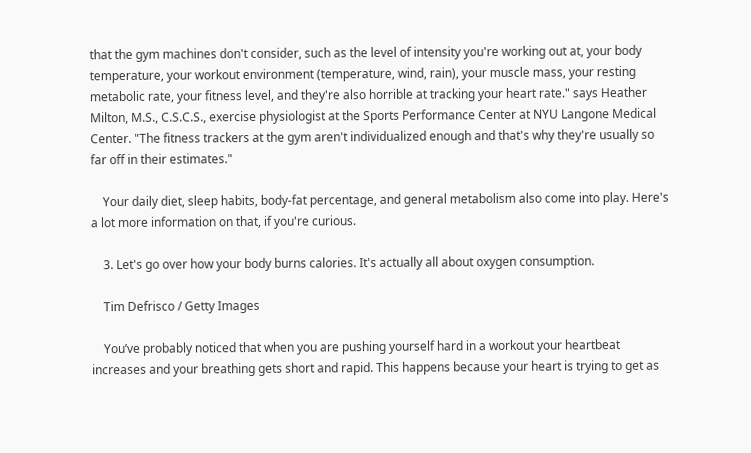that the gym machines don't consider, such as the level of intensity you're working out at, your body temperature, your workout environment (temperature, wind, rain), your muscle mass, your resting metabolic rate, your fitness level, and they're also horrible at tracking your heart rate." says Heather Milton, M.S., C.S.C.S., exercise physiologist at the Sports Performance Center at NYU Langone Medical Center. "The fitness trackers at the gym aren't individualized enough and that's why they're usually so far off in their estimates."

    Your daily diet, sleep habits, body-fat percentage, and general metabolism also come into play. Here's a lot more information on that, if you're curious.

    3. Let's go over how your body burns calories. It's actually all about oxygen consumption.

    Tim Defrisco / Getty Images

    You’ve probably noticed that when you are pushing yourself hard in a workout your heartbeat increases and your breathing gets short and rapid. This happens because your heart is trying to get as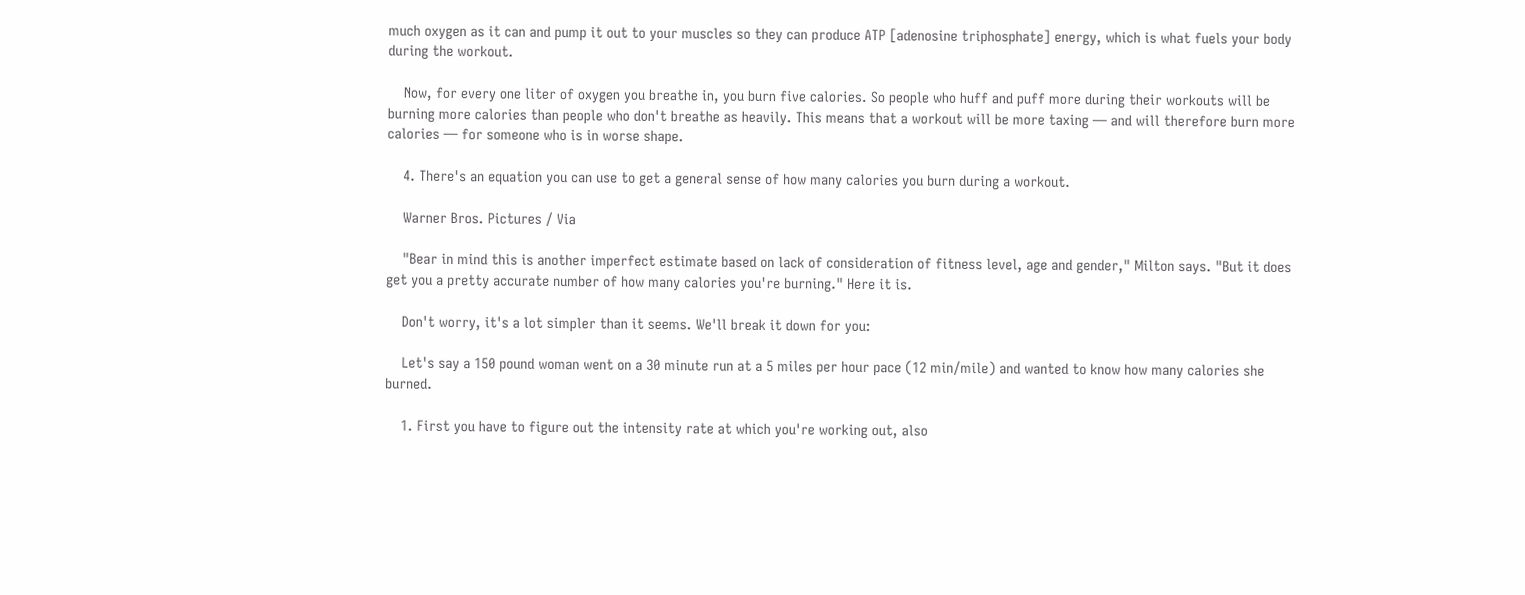much oxygen as it can and pump it out to your muscles so they can produce ATP [adenosine triphosphate] energy, which is what fuels your body during the workout.

    Now, for every one liter of oxygen you breathe in, you burn five calories. So people who huff and puff more during their workouts will be burning more calories than people who don't breathe as heavily. This means that a workout will be more taxing — and will therefore burn more calories — for someone who is in worse shape.

    4. There's an equation you can use to get a general sense of how many calories you burn during a workout.

    Warner Bros. Pictures / Via

    "Bear in mind this is another imperfect estimate based on lack of consideration of fitness level, age and gender," Milton says. "But it does get you a pretty accurate number of how many calories you're burning." Here it is.

    Don't worry, it's a lot simpler than it seems. We'll break it down for you:

    Let's say a 150 pound woman went on a 30 minute run at a 5 miles per hour pace (12 min/mile) and wanted to know how many calories she burned.

    1. First you have to figure out the intensity rate at which you're working out, also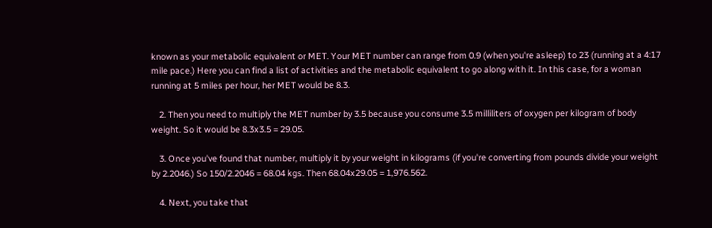known as your metabolic equivalent or MET. Your MET number can range from 0.9 (when you're asleep) to 23 (running at a 4:17 mile pace.) Here you can find a list of activities and the metabolic equivalent to go along with it. In this case, for a woman running at 5 miles per hour, her MET would be 8.3.

    2. Then you need to multiply the MET number by 3.5 because you consume 3.5 milliliters of oxygen per kilogram of body weight. So it would be 8.3x3.5 = 29.05.

    3. Once you've found that number, multiply it by your weight in kilograms (if you're converting from pounds divide your weight by 2.2046.) So 150/2.2046 = 68.04 kgs. Then 68.04x29.05 = 1,976.562.

    4. Next, you take that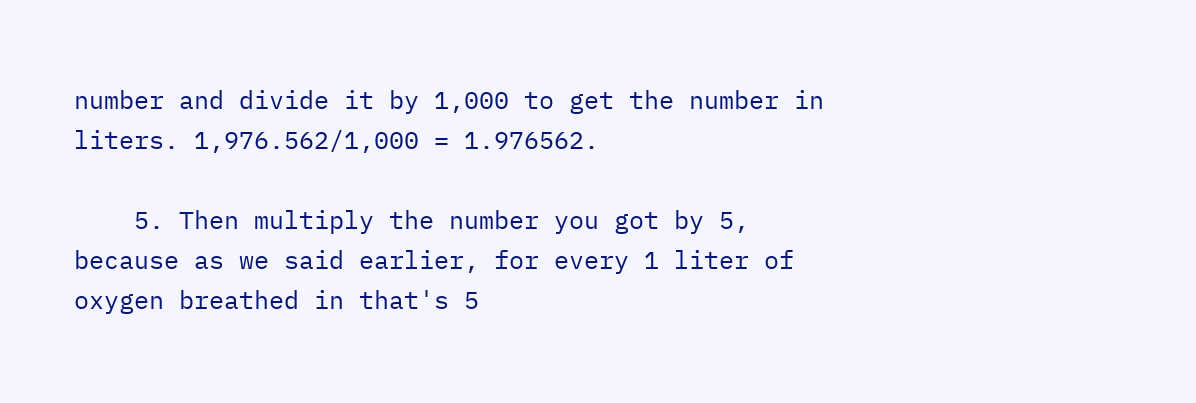number and divide it by 1,000 to get the number in liters. 1,976.562/1,000 = 1.976562.

    5. Then multiply the number you got by 5, because as we said earlier, for every 1 liter of oxygen breathed in that's 5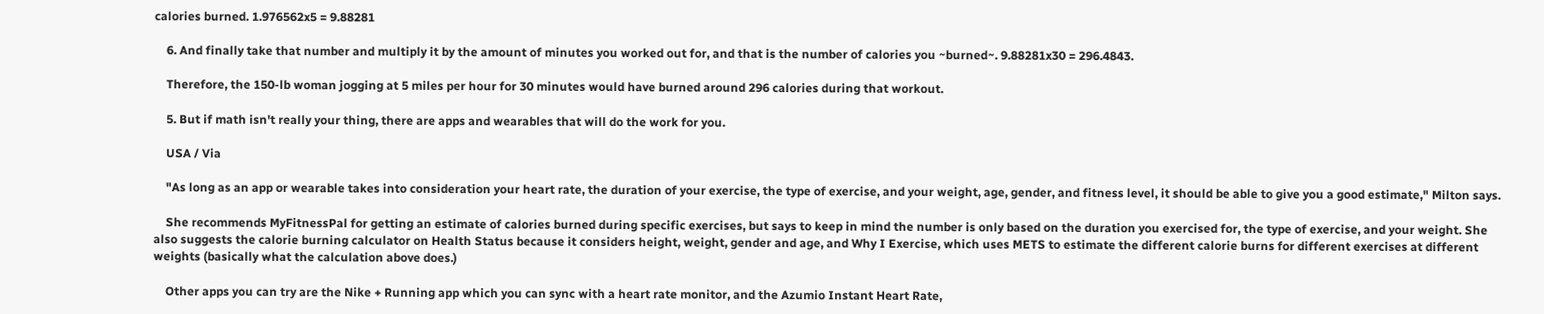calories burned. 1.976562x5 = 9.88281

    6. And finally take that number and multiply it by the amount of minutes you worked out for, and that is the number of calories you ~burned~. 9.88281x30 = 296.4843.

    Therefore, the 150-lb woman jogging at 5 miles per hour for 30 minutes would have burned around 296 calories during that workout.

    5. But if math isn't really your thing, there are apps and wearables that will do the work for you.

    USA / Via

    "As long as an app or wearable takes into consideration your heart rate, the duration of your exercise, the type of exercise, and your weight, age, gender, and fitness level, it should be able to give you a good estimate," Milton says.

    She recommends MyFitnessPal for getting an estimate of calories burned during specific exercises, but says to keep in mind the number is only based on the duration you exercised for, the type of exercise, and your weight. She also suggests the calorie burning calculator on Health Status because it considers height, weight, gender and age, and Why I Exercise, which uses METS to estimate the different calorie burns for different exercises at different weights (basically what the calculation above does.)

    Other apps you can try are the Nike + Running app which you can sync with a heart rate monitor, and the Azumio Instant Heart Rate,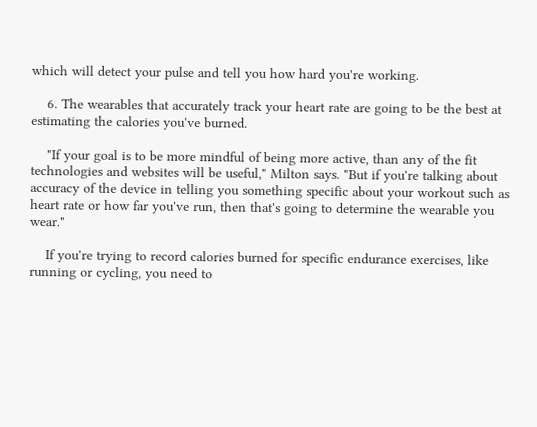which will detect your pulse and tell you how hard you're working.

    6. The wearables that accurately track your heart rate are going to be the best at estimating the calories you've burned.

    "If your goal is to be more mindful of being more active, than any of the fit technologies and websites will be useful," Milton says. "But if you're talking about accuracy of the device in telling you something specific about your workout such as heart rate or how far you've run, then that's going to determine the wearable you wear."

    If you're trying to record calories burned for specific endurance exercises, like running or cycling, you need to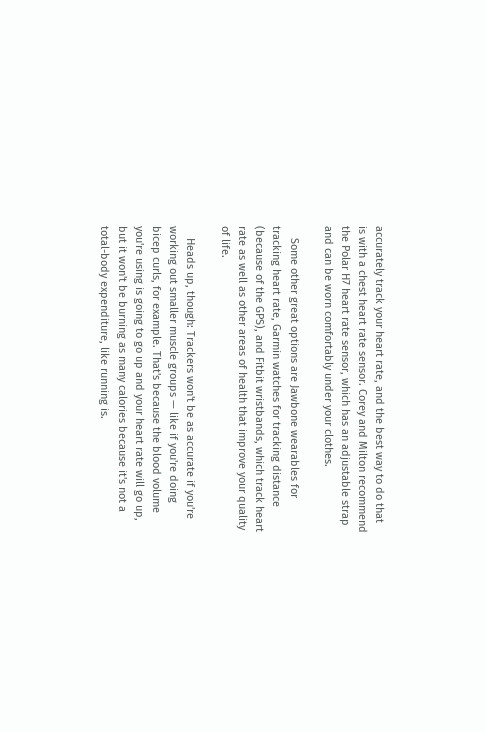accurately track your heart rate, and the best way to do that is with a chest heart rate sensor. Corey and Milton recommend the Polar H7 heart rate sensor, which has an adjustable strap and can be worn comfortably under your clothes.

    Some other great options are Jawbone wearables for tracking heart rate, Garmin watches for tracking distance (because of the GPS), and Fitbit wristbands, which track heart rate as well as other areas of health that improve your quality of life.

    Heads up, though: Trackers won't be as accurate if you're working out smaller muscle groups — like if you're doing bicep curls, for example. That's because the blood volume you're using is going to go up and your heart rate will go up, but it won't be burning as many calories because it's not a total-body expenditure, like running is.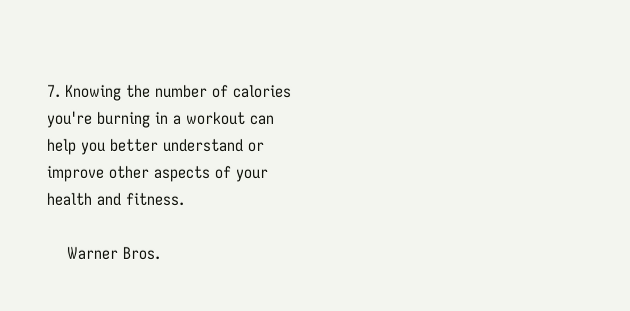7. Knowing the number of calories you're burning in a workout can help you better understand or improve other aspects of your health and fitness.

    Warner Bros.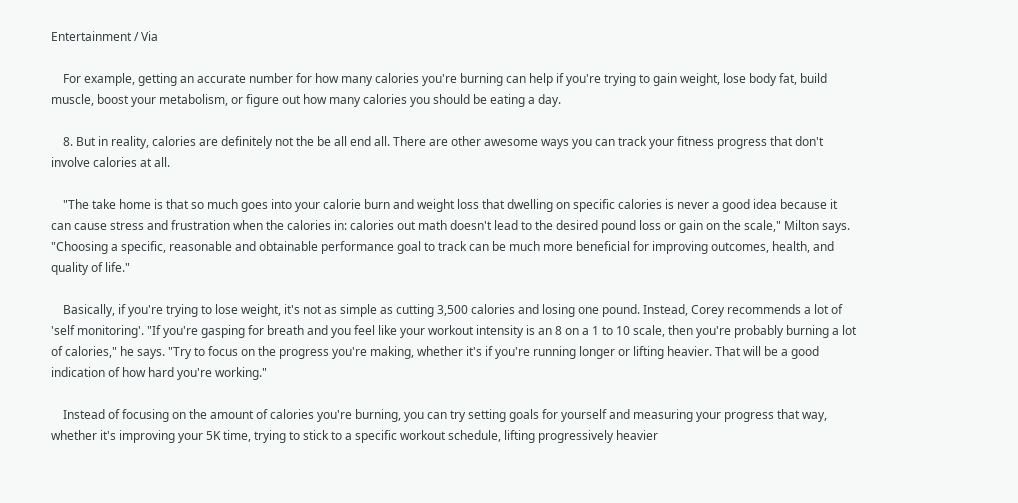Entertainment / Via

    For example, getting an accurate number for how many calories you're burning can help if you're trying to gain weight, lose body fat, build muscle, boost your metabolism, or figure out how many calories you should be eating a day.

    8. But in reality, calories are definitely not the be all end all. There are other awesome ways you can track your fitness progress that don't involve calories at all.

    "The take home is that so much goes into your calorie burn and weight loss that dwelling on specific calories is never a good idea because it can cause stress and frustration when the calories in: calories out math doesn't lead to the desired pound loss or gain on the scale," Milton says. "Choosing a specific, reasonable and obtainable performance goal to track can be much more beneficial for improving outcomes, health, and quality of life."

    Basically, if you're trying to lose weight, it's not as simple as cutting 3,500 calories and losing one pound. Instead, Corey recommends a lot of 'self monitoring'. "If you're gasping for breath and you feel like your workout intensity is an 8 on a 1 to 10 scale, then you're probably burning a lot of calories," he says. "Try to focus on the progress you're making, whether it's if you're running longer or lifting heavier. That will be a good indication of how hard you're working."

    Instead of focusing on the amount of calories you're burning, you can try setting goals for yourself and measuring your progress that way, whether it's improving your 5K time, trying to stick to a specific workout schedule, lifting progressively heavier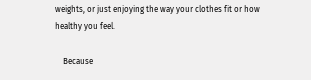weights, or just enjoying the way your clothes fit or how healthy you feel.

    Because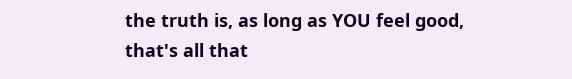the truth is, as long as YOU feel good, that's all that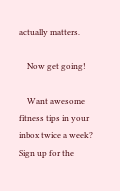actually matters.

    Now get going!

    Want awesome fitness tips in your inbox twice a week? Sign up for the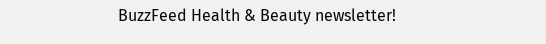BuzzFeed Health & Beauty newsletter!